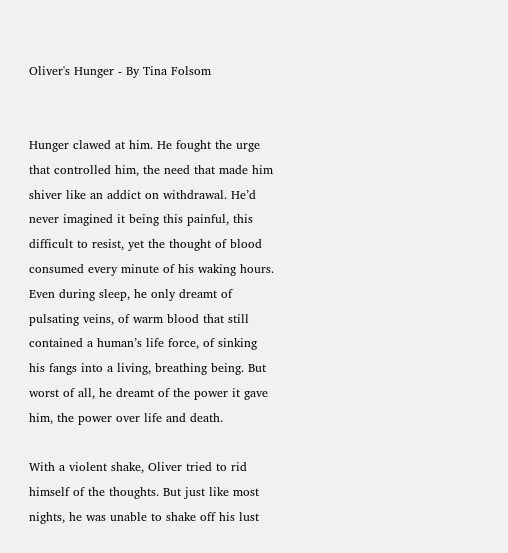Oliver's Hunger - By Tina Folsom


Hunger clawed at him. He fought the urge that controlled him, the need that made him shiver like an addict on withdrawal. He’d never imagined it being this painful, this difficult to resist, yet the thought of blood consumed every minute of his waking hours. Even during sleep, he only dreamt of pulsating veins, of warm blood that still contained a human’s life force, of sinking his fangs into a living, breathing being. But worst of all, he dreamt of the power it gave him, the power over life and death.

With a violent shake, Oliver tried to rid himself of the thoughts. But just like most nights, he was unable to shake off his lust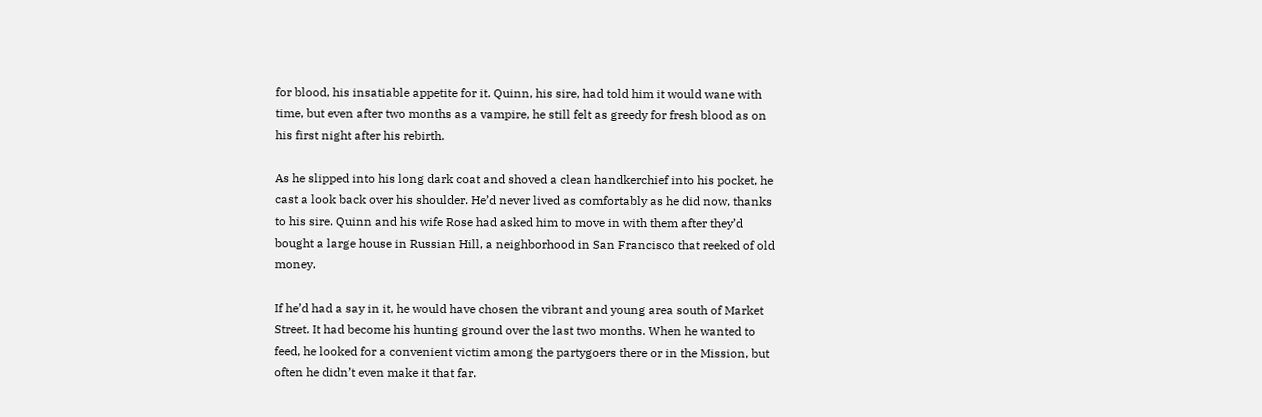for blood, his insatiable appetite for it. Quinn, his sire, had told him it would wane with time, but even after two months as a vampire, he still felt as greedy for fresh blood as on his first night after his rebirth.

As he slipped into his long dark coat and shoved a clean handkerchief into his pocket, he cast a look back over his shoulder. He’d never lived as comfortably as he did now, thanks to his sire. Quinn and his wife Rose had asked him to move in with them after they’d bought a large house in Russian Hill, a neighborhood in San Francisco that reeked of old money.

If he’d had a say in it, he would have chosen the vibrant and young area south of Market Street. It had become his hunting ground over the last two months. When he wanted to feed, he looked for a convenient victim among the partygoers there or in the Mission, but often he didn’t even make it that far.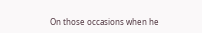On those occasions when he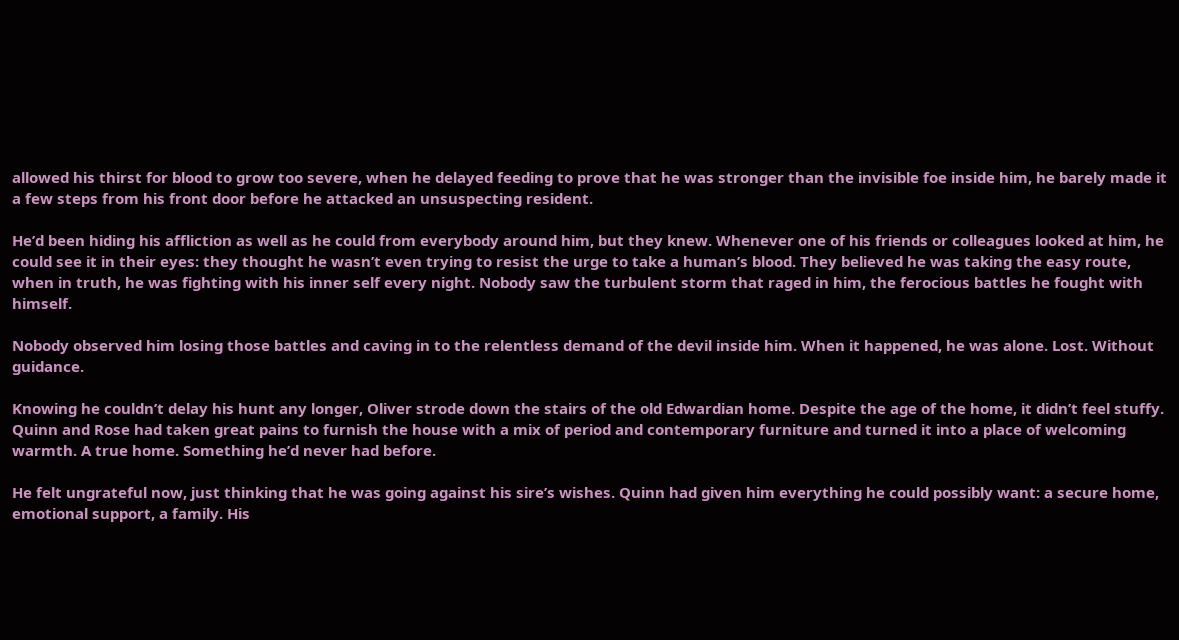allowed his thirst for blood to grow too severe, when he delayed feeding to prove that he was stronger than the invisible foe inside him, he barely made it a few steps from his front door before he attacked an unsuspecting resident.

He’d been hiding his affliction as well as he could from everybody around him, but they knew. Whenever one of his friends or colleagues looked at him, he could see it in their eyes: they thought he wasn’t even trying to resist the urge to take a human’s blood. They believed he was taking the easy route, when in truth, he was fighting with his inner self every night. Nobody saw the turbulent storm that raged in him, the ferocious battles he fought with himself.

Nobody observed him losing those battles and caving in to the relentless demand of the devil inside him. When it happened, he was alone. Lost. Without guidance.

Knowing he couldn’t delay his hunt any longer, Oliver strode down the stairs of the old Edwardian home. Despite the age of the home, it didn’t feel stuffy. Quinn and Rose had taken great pains to furnish the house with a mix of period and contemporary furniture and turned it into a place of welcoming warmth. A true home. Something he’d never had before.

He felt ungrateful now, just thinking that he was going against his sire’s wishes. Quinn had given him everything he could possibly want: a secure home, emotional support, a family. His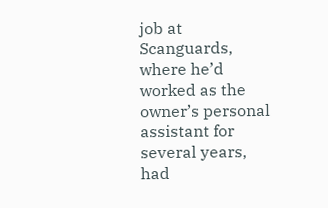job at Scanguards, where he’d worked as the owner’s personal assistant for several years, had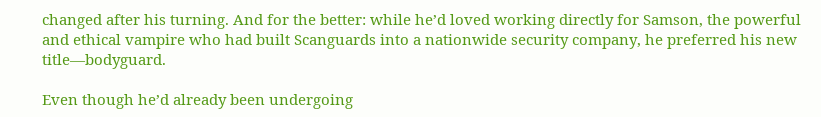changed after his turning. And for the better: while he’d loved working directly for Samson, the powerful and ethical vampire who had built Scanguards into a nationwide security company, he preferred his new title—bodyguard.

Even though he’d already been undergoing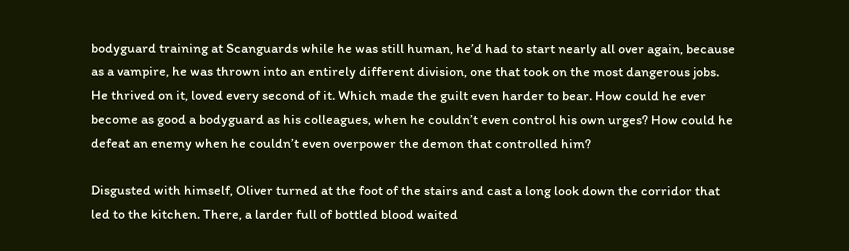bodyguard training at Scanguards while he was still human, he’d had to start nearly all over again, because as a vampire, he was thrown into an entirely different division, one that took on the most dangerous jobs. He thrived on it, loved every second of it. Which made the guilt even harder to bear. How could he ever become as good a bodyguard as his colleagues, when he couldn’t even control his own urges? How could he defeat an enemy when he couldn’t even overpower the demon that controlled him?

Disgusted with himself, Oliver turned at the foot of the stairs and cast a long look down the corridor that led to the kitchen. There, a larder full of bottled blood waited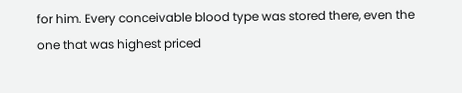for him. Every conceivable blood type was stored there, even the one that was highest priced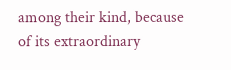among their kind, because of its extraordinary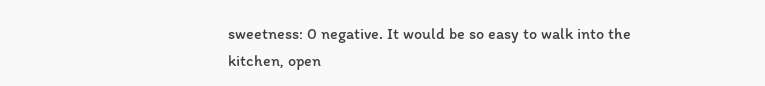sweetness: 0 negative. It would be so easy to walk into the kitchen, open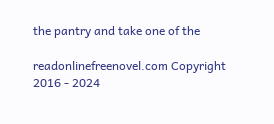the pantry and take one of the

readonlinefreenovel.com Copyright 2016 - 2024